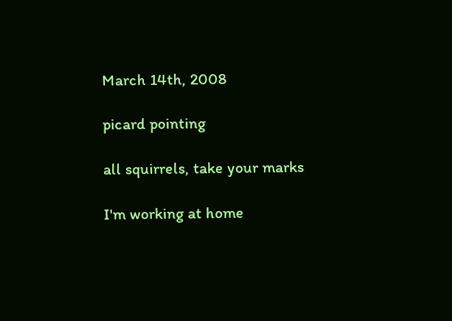March 14th, 2008

picard pointing

all squirrels, take your marks

I'm working at home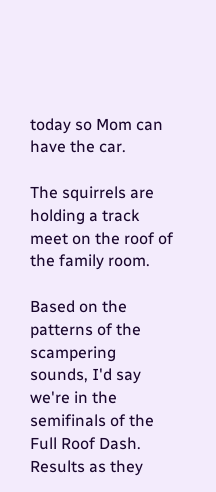today so Mom can have the car.

The squirrels are holding a track meet on the roof of the family room.

Based on the patterns of the scampering sounds, I'd say we're in the semifinals of the Full Roof Dash. Results as they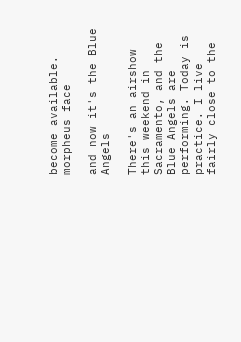become available.
morpheus face

and now it's the Blue Angels

There's an airshow this weekend in Sacramento, and the Blue Angels are performing. Today is practice. I live fairly close to the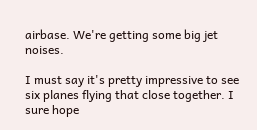airbase. We're getting some big jet noises.

I must say it's pretty impressive to see six planes flying that close together. I sure hope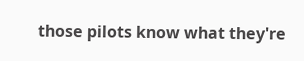those pilots know what they're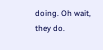doing. Oh wait, they do.